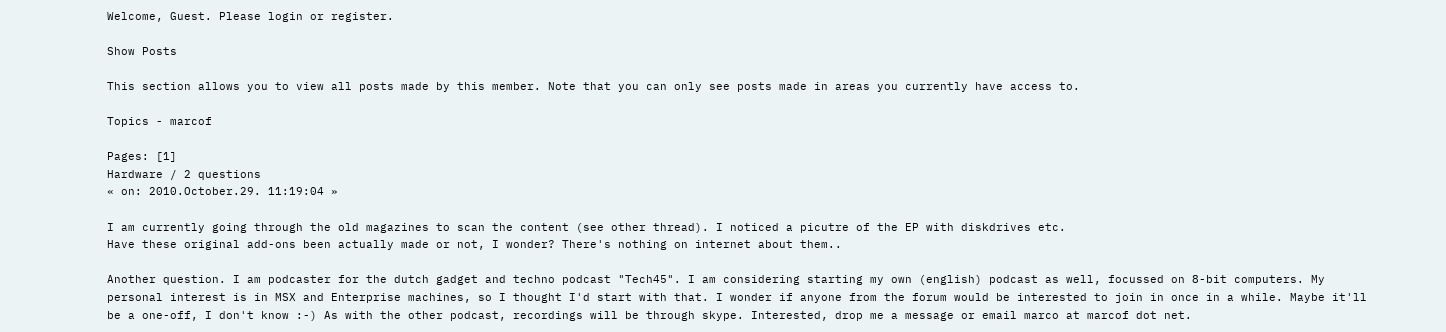Welcome, Guest. Please login or register.

Show Posts

This section allows you to view all posts made by this member. Note that you can only see posts made in areas you currently have access to.

Topics - marcof

Pages: [1]
Hardware / 2 questions
« on: 2010.October.29. 11:19:04 »

I am currently going through the old magazines to scan the content (see other thread). I noticed a picutre of the EP with diskdrives etc.
Have these original add-ons been actually made or not, I wonder? There's nothing on internet about them..

Another question. I am podcaster for the dutch gadget and techno podcast "Tech45". I am considering starting my own (english) podcast as well, focussed on 8-bit computers. My personal interest is in MSX and Enterprise machines, so I thought I'd start with that. I wonder if anyone from the forum would be interested to join in once in a while. Maybe it'll be a one-off, I don't know :-) As with the other podcast, recordings will be through skype. Interested, drop me a message or email marco at marcof dot net.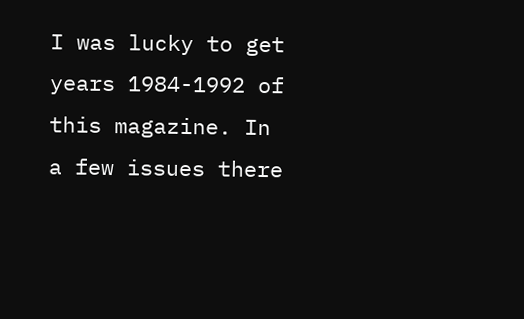I was lucky to get years 1984-1992 of this magazine. In a few issues there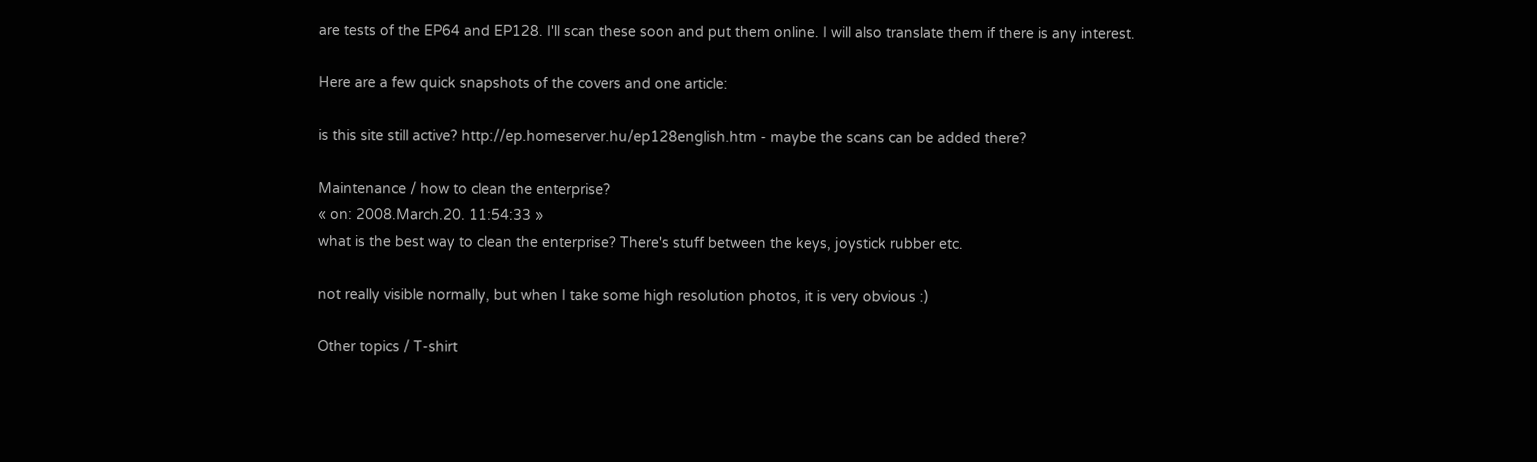are tests of the EP64 and EP128. I'll scan these soon and put them online. I will also translate them if there is any interest.

Here are a few quick snapshots of the covers and one article:

is this site still active? http://ep.homeserver.hu/ep128english.htm - maybe the scans can be added there?

Maintenance / how to clean the enterprise?
« on: 2008.March.20. 11:54:33 »
what is the best way to clean the enterprise? There's stuff between the keys, joystick rubber etc.

not really visible normally, but when I take some high resolution photos, it is very obvious :)

Other topics / T-shirt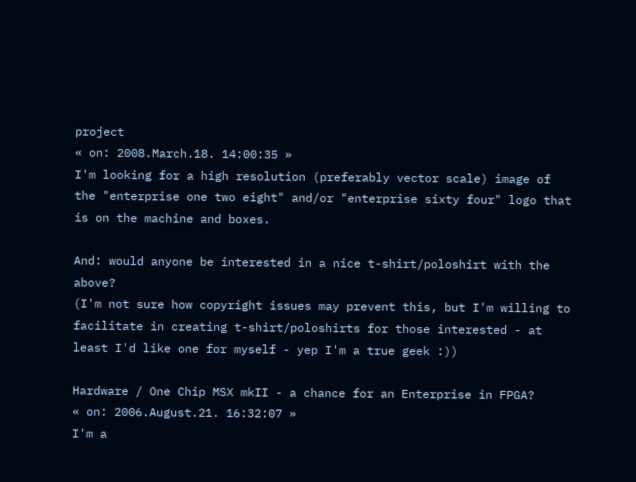project
« on: 2008.March.18. 14:00:35 »
I'm looking for a high resolution (preferably vector scale) image of the "enterprise one two eight" and/or "enterprise sixty four" logo that is on the machine and boxes.

And: would anyone be interested in a nice t-shirt/poloshirt with the above?
(I'm not sure how copyright issues may prevent this, but I'm willing to facilitate in creating t-shirt/poloshirts for those interested - at least I'd like one for myself - yep I'm a true geek :))

Hardware / One Chip MSX mkII - a chance for an Enterprise in FPGA?
« on: 2006.August.21. 16:32:07 »
I'm a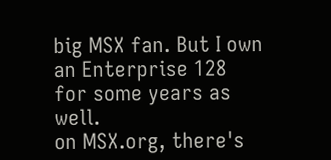big MSX fan. But I own an Enterprise 128 for some years as well.
on MSX.org, there's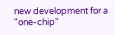new development for a "one-chip"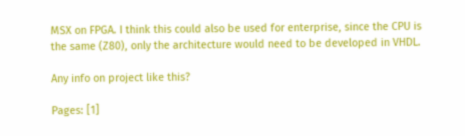MSX on FPGA. I think this could also be used for enterprise, since the CPU is the same (Z80), only the architecture would need to be developed in VHDL.

Any info on project like this?

Pages: [1]